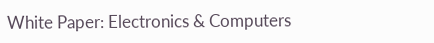White Paper: Electronics & Computers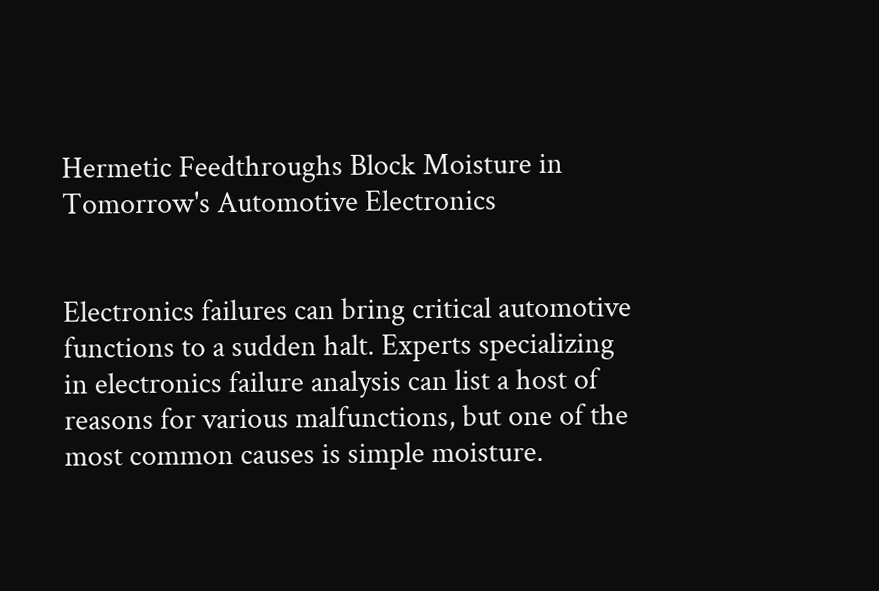Hermetic Feedthroughs Block Moisture in Tomorrow's Automotive Electronics


Electronics failures can bring critical automotive functions to a sudden halt. Experts specializing in electronics failure analysis can list a host of reasons for various malfunctions, but one of the most common causes is simple moisture.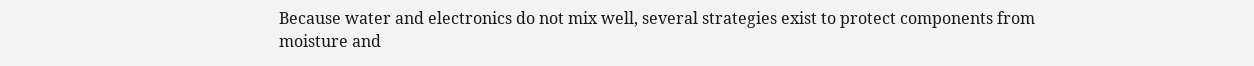Because water and electronics do not mix well, several strategies exist to protect components from moisture and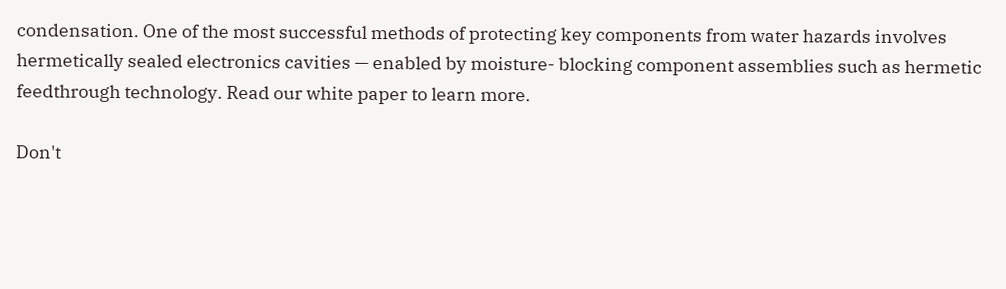condensation. One of the most successful methods of protecting key components from water hazards involves hermetically sealed electronics cavities — enabled by moisture- blocking component assemblies such as hermetic feedthrough technology. Read our white paper to learn more.

Don't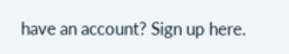have an account? Sign up here.